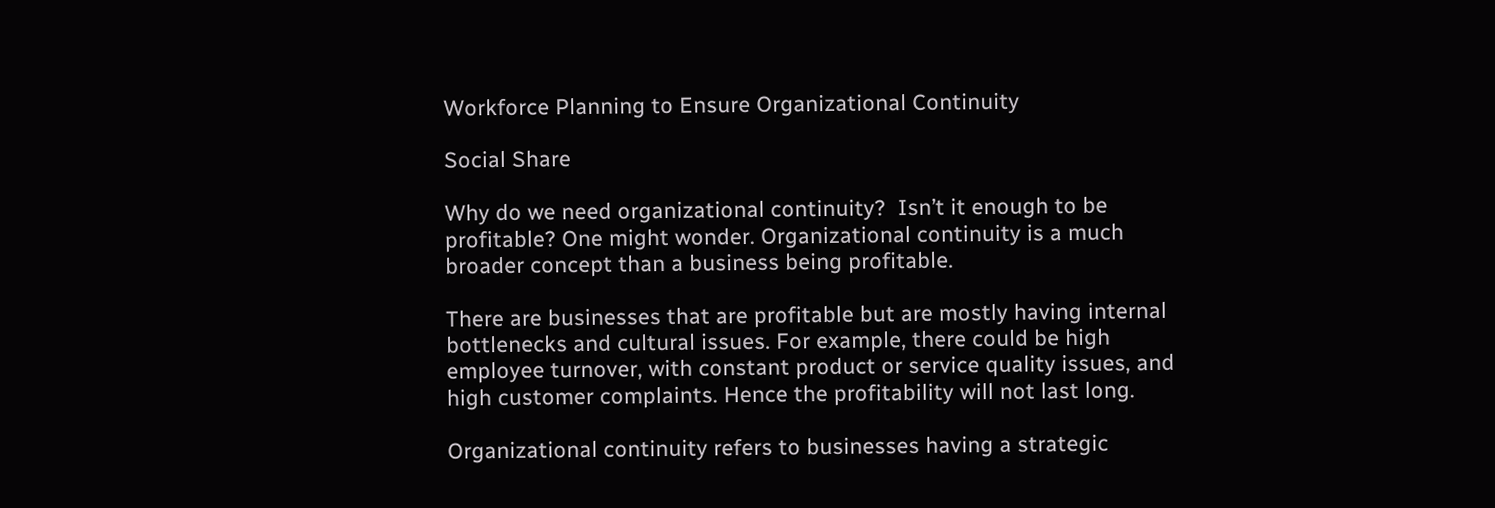Workforce Planning to Ensure Organizational Continuity

Social Share

Why do we need organizational continuity?  Isn’t it enough to be profitable? One might wonder. Organizational continuity is a much broader concept than a business being profitable.

There are businesses that are profitable but are mostly having internal bottlenecks and cultural issues. For example, there could be high employee turnover, with constant product or service quality issues, and high customer complaints. Hence the profitability will not last long.

Organizational continuity refers to businesses having a strategic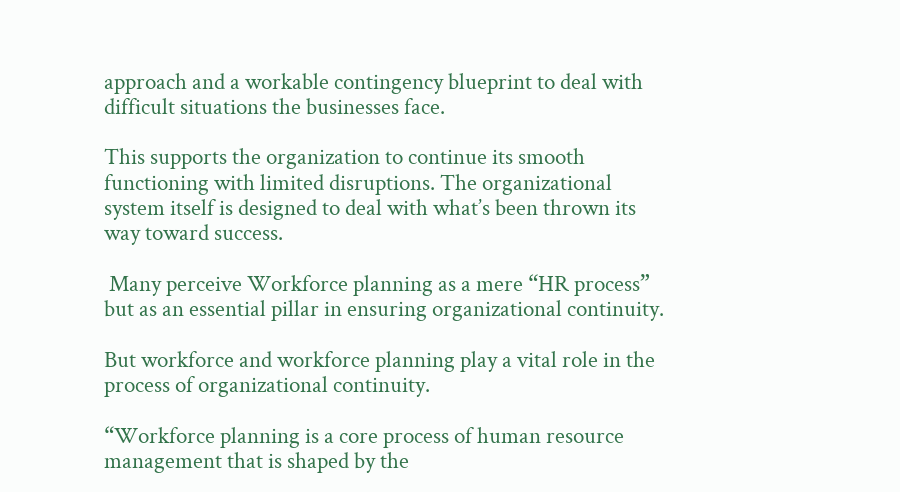approach and a workable contingency blueprint to deal with difficult situations the businesses face.

This supports the organization to continue its smooth functioning with limited disruptions. The organizational system itself is designed to deal with what’s been thrown its way toward success.

 Many perceive Workforce planning as a mere “HR process” but as an essential pillar in ensuring organizational continuity.

But workforce and workforce planning play a vital role in the process of organizational continuity.

“Workforce planning is a core process of human resource management that is shaped by the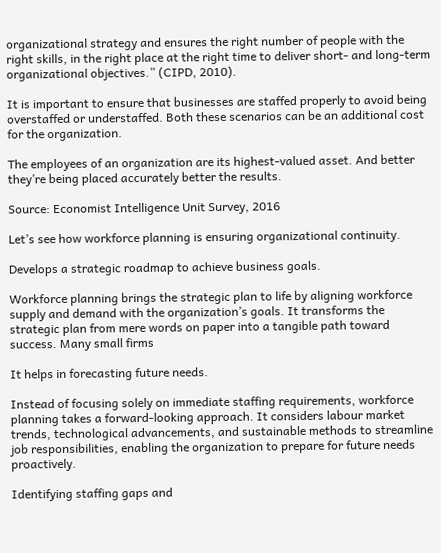organizational strategy and ensures the right number of people with the right skills, in the right place at the right time to deliver short- and long-term organizational objectives.” (CIPD, 2010).

It is important to ensure that businesses are staffed properly to avoid being overstaffed or understaffed. Both these scenarios can be an additional cost for the organization.

The employees of an organization are its highest-valued asset. And better they’re being placed accurately better the results.

Source: Economist Intelligence Unit Survey, 2016

Let’s see how workforce planning is ensuring organizational continuity.

Develops a strategic roadmap to achieve business goals.

Workforce planning brings the strategic plan to life by aligning workforce supply and demand with the organization’s goals. It transforms the strategic plan from mere words on paper into a tangible path toward success. Many small firms

It helps in forecasting future needs.

Instead of focusing solely on immediate staffing requirements, workforce planning takes a forward-looking approach. It considers labour market trends, technological advancements, and sustainable methods to streamline job responsibilities, enabling the organization to prepare for future needs proactively.

Identifying staffing gaps and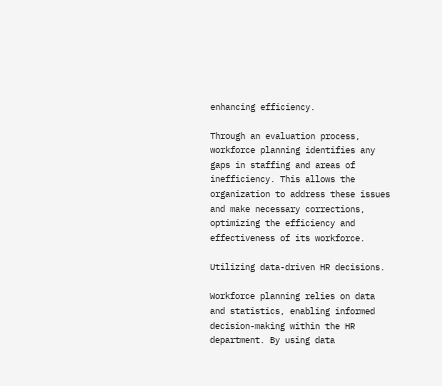enhancing efficiency.

Through an evaluation process, workforce planning identifies any gaps in staffing and areas of inefficiency. This allows the organization to address these issues and make necessary corrections, optimizing the efficiency and effectiveness of its workforce.

Utilizing data-driven HR decisions.

Workforce planning relies on data and statistics, enabling informed decision-making within the HR department. By using data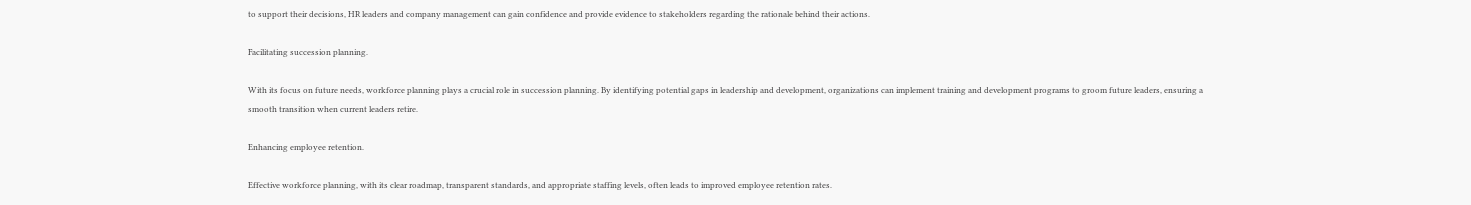to support their decisions, HR leaders and company management can gain confidence and provide evidence to stakeholders regarding the rationale behind their actions.

Facilitating succession planning.

With its focus on future needs, workforce planning plays a crucial role in succession planning. By identifying potential gaps in leadership and development, organizations can implement training and development programs to groom future leaders, ensuring a smooth transition when current leaders retire.

Enhancing employee retention.

Effective workforce planning, with its clear roadmap, transparent standards, and appropriate staffing levels, often leads to improved employee retention rates.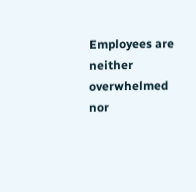Employees are neither overwhelmed nor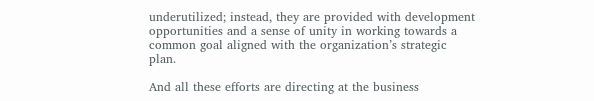underutilized; instead, they are provided with development opportunities and a sense of unity in working towards a common goal aligned with the organization’s strategic plan.

And all these efforts are directing at the business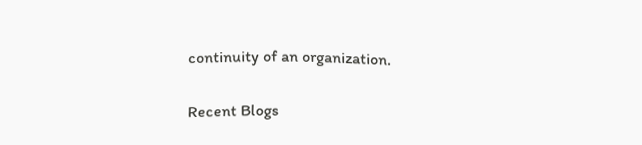continuity of an organization.

Recent Blogs